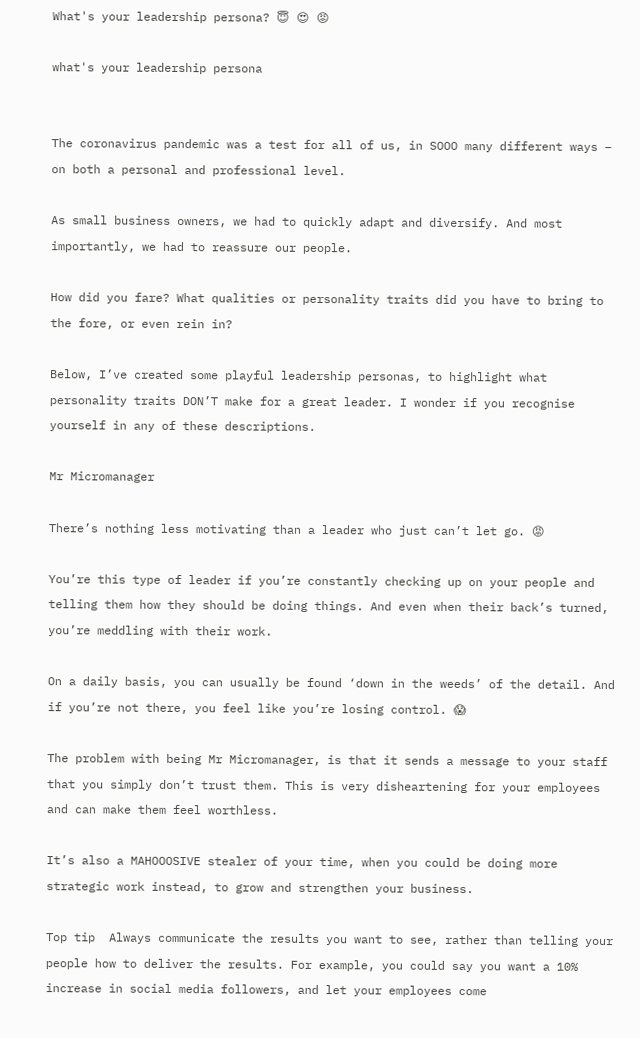What's your leadership persona? 😇 😍 😡

what's your leadership persona


The coronavirus pandemic was a test for all of us, in SOOO many different ways – on both a personal and professional level.

As small business owners, we had to quickly adapt and diversify. And most importantly, we had to reassure our people.

How did you fare? What qualities or personality traits did you have to bring to the fore, or even rein in?

Below, I’ve created some playful leadership personas, to highlight what personality traits DON’T make for a great leader. I wonder if you recognise yourself in any of these descriptions.

Mr Micromanager

There’s nothing less motivating than a leader who just can’t let go. 😡

You’re this type of leader if you’re constantly checking up on your people and telling them how they should be doing things. And even when their back’s turned, you’re meddling with their work.

On a daily basis, you can usually be found ‘down in the weeds’ of the detail. And if you’re not there, you feel like you’re losing control. 😱

The problem with being Mr Micromanager, is that it sends a message to your staff that you simply don’t trust them. This is very disheartening for your employees and can make them feel worthless.

It’s also a MAHOOOSIVE stealer of your time, when you could be doing more strategic work instead, to grow and strengthen your business.

Top tip  Always communicate the results you want to see, rather than telling your people how to deliver the results. For example, you could say you want a 10% increase in social media followers, and let your employees come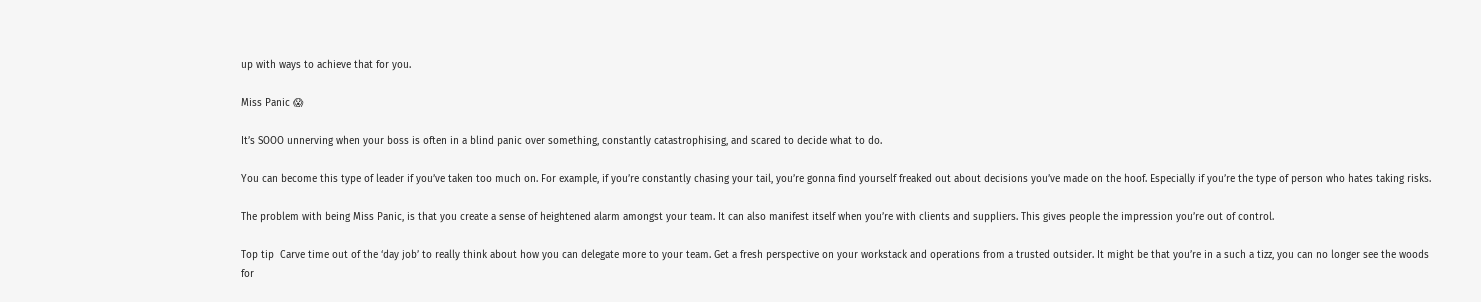up with ways to achieve that for you.

Miss Panic 😱

It’s SOOO unnerving when your boss is often in a blind panic over something, constantly catastrophising, and scared to decide what to do.

You can become this type of leader if you’ve taken too much on. For example, if you’re constantly chasing your tail, you’re gonna find yourself freaked out about decisions you’ve made on the hoof. Especially if you’re the type of person who hates taking risks.

The problem with being Miss Panic, is that you create a sense of heightened alarm amongst your team. It can also manifest itself when you’re with clients and suppliers. This gives people the impression you’re out of control.

Top tip  Carve time out of the ‘day job’ to really think about how you can delegate more to your team. Get a fresh perspective on your workstack and operations from a trusted outsider. It might be that you’re in a such a tizz, you can no longer see the woods for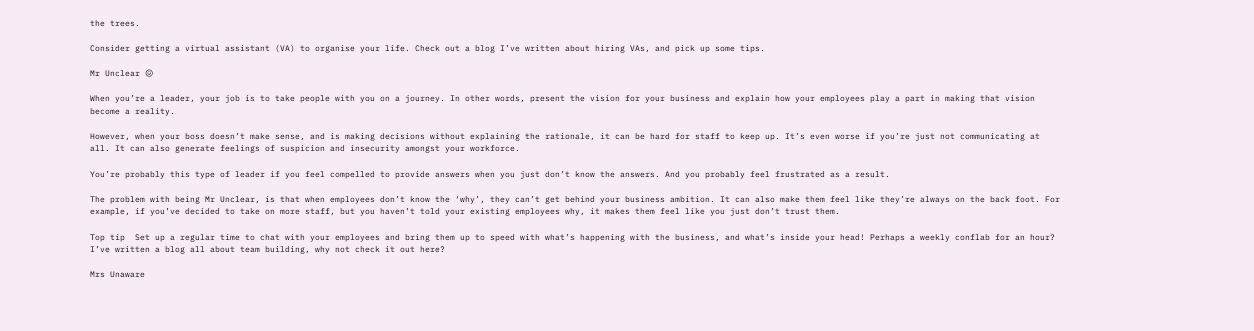the trees.

Consider getting a virtual assistant (VA) to organise your life. Check out a blog I’ve written about hiring VAs, and pick up some tips.

Mr Unclear 😖

When you’re a leader, your job is to take people with you on a journey. In other words, present the vision for your business and explain how your employees play a part in making that vision become a reality.

However, when your boss doesn’t make sense, and is making decisions without explaining the rationale, it can be hard for staff to keep up. It’s even worse if you’re just not communicating at all. It can also generate feelings of suspicion and insecurity amongst your workforce.

You’re probably this type of leader if you feel compelled to provide answers when you just don’t know the answers. And you probably feel frustrated as a result.

The problem with being Mr Unclear, is that when employees don’t know the ‘why’, they can’t get behind your business ambition. It can also make them feel like they’re always on the back foot. For example, if you’ve decided to take on more staff, but you haven’t told your existing employees why, it makes them feel like you just don’t trust them.

Top tip  Set up a regular time to chat with your employees and bring them up to speed with what’s happening with the business, and what’s inside your head! Perhaps a weekly conflab for an hour? I’ve written a blog all about team building, why not check it out here?

Mrs Unaware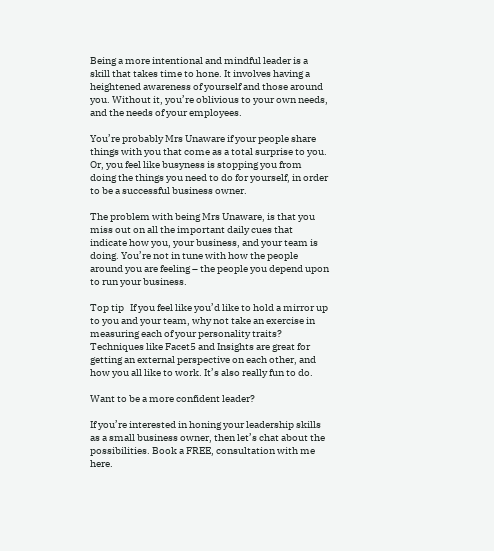Being a more intentional and mindful leader is a skill that takes time to hone. It involves having a heightened awareness of yourself and those around you. Without it, you’re oblivious to your own needs, and the needs of your employees.

You’re probably Mrs Unaware if your people share things with you that come as a total surprise to you. Or, you feel like busyness is stopping you from doing the things you need to do for yourself, in order to be a successful business owner.

The problem with being Mrs Unaware, is that you miss out on all the important daily cues that indicate how you, your business, and your team is doing. You’re not in tune with how the people around you are feeling – the people you depend upon to run your business.

Top tip   If you feel like you’d like to hold a mirror up to you and your team, why not take an exercise in measuring each of your personality traits? Techniques like Facet5 and Insights are great for getting an external perspective on each other, and how you all like to work. It’s also really fun to do.

Want to be a more confident leader?

If you’re interested in honing your leadership skills as a small business owner, then let’s chat about the possibilities. Book a FREE, consultation with me here.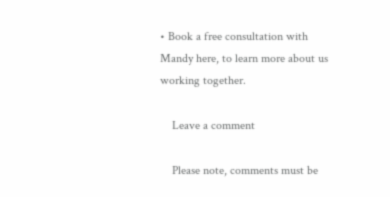• Book a free consultation with Mandy here, to learn more about us working together.

    Leave a comment

    Please note, comments must be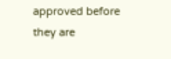approved before they are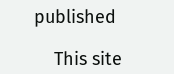published

    This site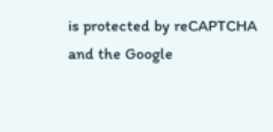is protected by reCAPTCHA and the Google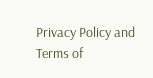Privacy Policy and Terms of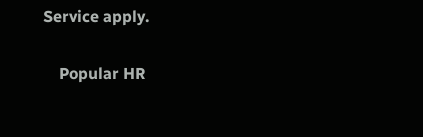Service apply.

    Popular HR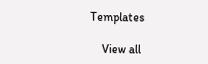Templates

    View all